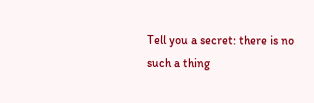Tell you a secret: there is no such a thing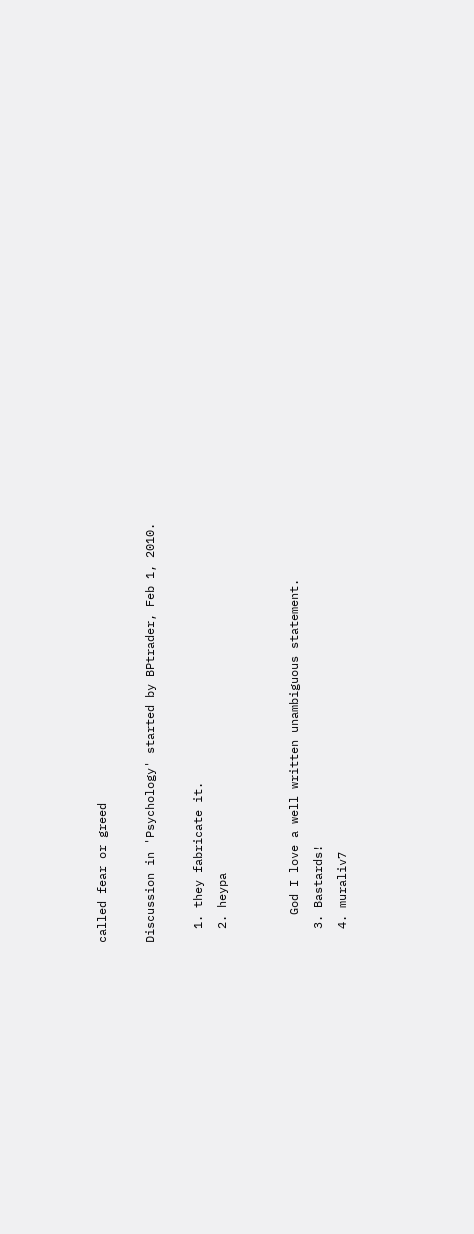called fear or greed

Discussion in 'Psychology' started by BPtrader, Feb 1, 2010.

  1. they fabricate it.
  2. heypa


    God I love a well written unambiguous statement.
  3. Bastards!
  4. muraliv7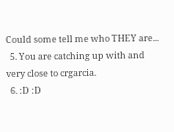Could some tell me who THEY are...
  5. You are catching up with and very close to crgarcia.
  6. :D :D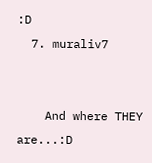:D
  7. muraliv7


    And where THEY are...:D